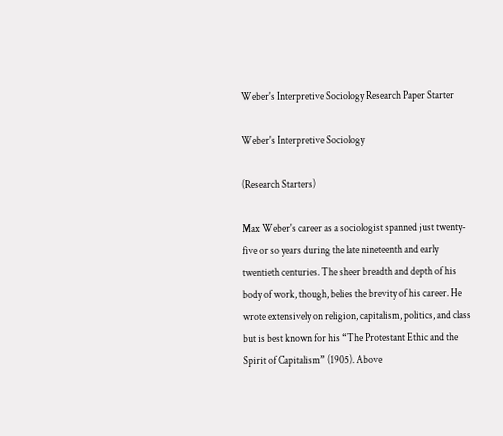Weber's Interpretive Sociology Research Paper Starter

Weber's Interpretive Sociology

(Research Starters)

Max Weber's career as a sociologist spanned just twenty-five or so years during the late nineteenth and early twentieth centuries. The sheer breadth and depth of his body of work, though, belies the brevity of his career. He wrote extensively on religion, capitalism, politics, and class but is best known for his “The Protestant Ethic and the Spirit of Capitalism” (1905). Above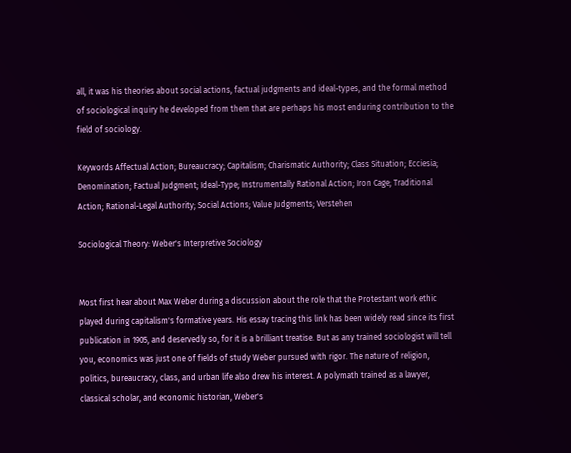all, it was his theories about social actions, factual judgments and ideal-types, and the formal method of sociological inquiry he developed from them that are perhaps his most enduring contribution to the field of sociology.

Keywords Affectual Action; Bureaucracy; Capitalism; Charismatic Authority; Class Situation; Ecciesia; Denomination; Factual Judgment; Ideal-Type; Instrumentally Rational Action; Iron Cage; Traditional Action; Rational-Legal Authority; Social Actions; Value Judgments; Verstehen

Sociological Theory: Weber's Interpretive Sociology


Most first hear about Max Weber during a discussion about the role that the Protestant work ethic played during capitalism's formative years. His essay tracing this link has been widely read since its first publication in 1905, and deservedly so, for it is a brilliant treatise. But as any trained sociologist will tell you, economics was just one of fields of study Weber pursued with rigor. The nature of religion, politics, bureaucracy, class, and urban life also drew his interest. A polymath trained as a lawyer, classical scholar, and economic historian, Weber's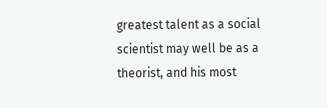greatest talent as a social scientist may well be as a theorist, and his most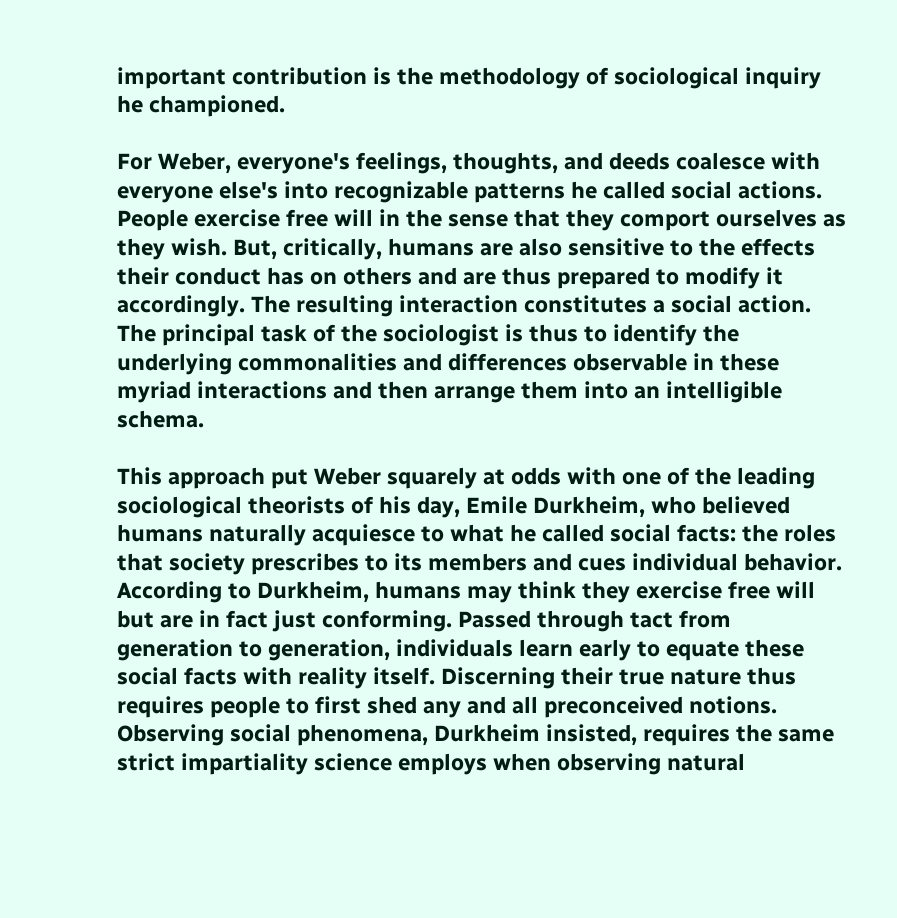important contribution is the methodology of sociological inquiry he championed.

For Weber, everyone's feelings, thoughts, and deeds coalesce with everyone else's into recognizable patterns he called social actions. People exercise free will in the sense that they comport ourselves as they wish. But, critically, humans are also sensitive to the effects their conduct has on others and are thus prepared to modify it accordingly. The resulting interaction constitutes a social action. The principal task of the sociologist is thus to identify the underlying commonalities and differences observable in these myriad interactions and then arrange them into an intelligible schema.

This approach put Weber squarely at odds with one of the leading sociological theorists of his day, Emile Durkheim, who believed humans naturally acquiesce to what he called social facts: the roles that society prescribes to its members and cues individual behavior. According to Durkheim, humans may think they exercise free will but are in fact just conforming. Passed through tact from generation to generation, individuals learn early to equate these social facts with reality itself. Discerning their true nature thus requires people to first shed any and all preconceived notions. Observing social phenomena, Durkheim insisted, requires the same strict impartiality science employs when observing natural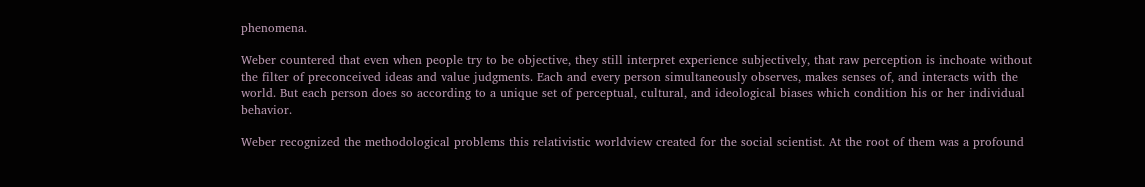phenomena.

Weber countered that even when people try to be objective, they still interpret experience subjectively, that raw perception is inchoate without the filter of preconceived ideas and value judgments. Each and every person simultaneously observes, makes senses of, and interacts with the world. But each person does so according to a unique set of perceptual, cultural, and ideological biases which condition his or her individual behavior.

Weber recognized the methodological problems this relativistic worldview created for the social scientist. At the root of them was a profound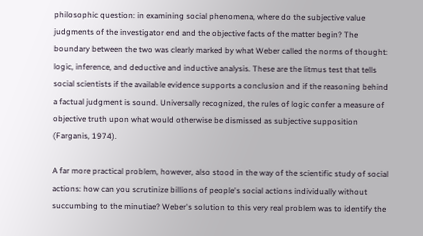philosophic question: in examining social phenomena, where do the subjective value judgments of the investigator end and the objective facts of the matter begin? The boundary between the two was clearly marked by what Weber called the norms of thought: logic, inference, and deductive and inductive analysis. These are the litmus test that tells social scientists if the available evidence supports a conclusion and if the reasoning behind a factual judgment is sound. Universally recognized, the rules of logic confer a measure of objective truth upon what would otherwise be dismissed as subjective supposition (Farganis, 1974).

A far more practical problem, however, also stood in the way of the scientific study of social actions: how can you scrutinize billions of people's social actions individually without succumbing to the minutiae? Weber's solution to this very real problem was to identify the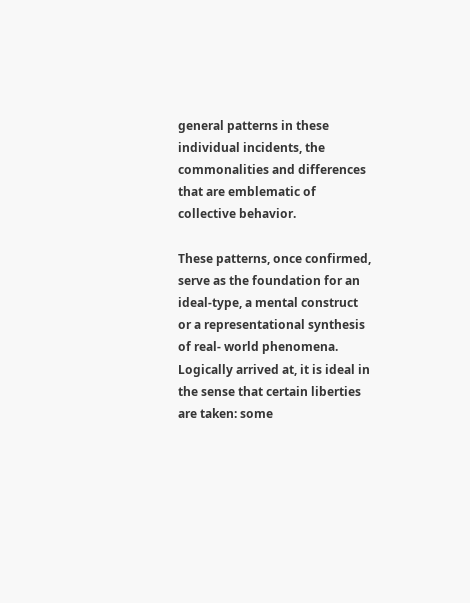general patterns in these individual incidents, the commonalities and differences that are emblematic of collective behavior.

These patterns, once confirmed, serve as the foundation for an ideal-type, a mental construct or a representational synthesis of real- world phenomena. Logically arrived at, it is ideal in the sense that certain liberties are taken: some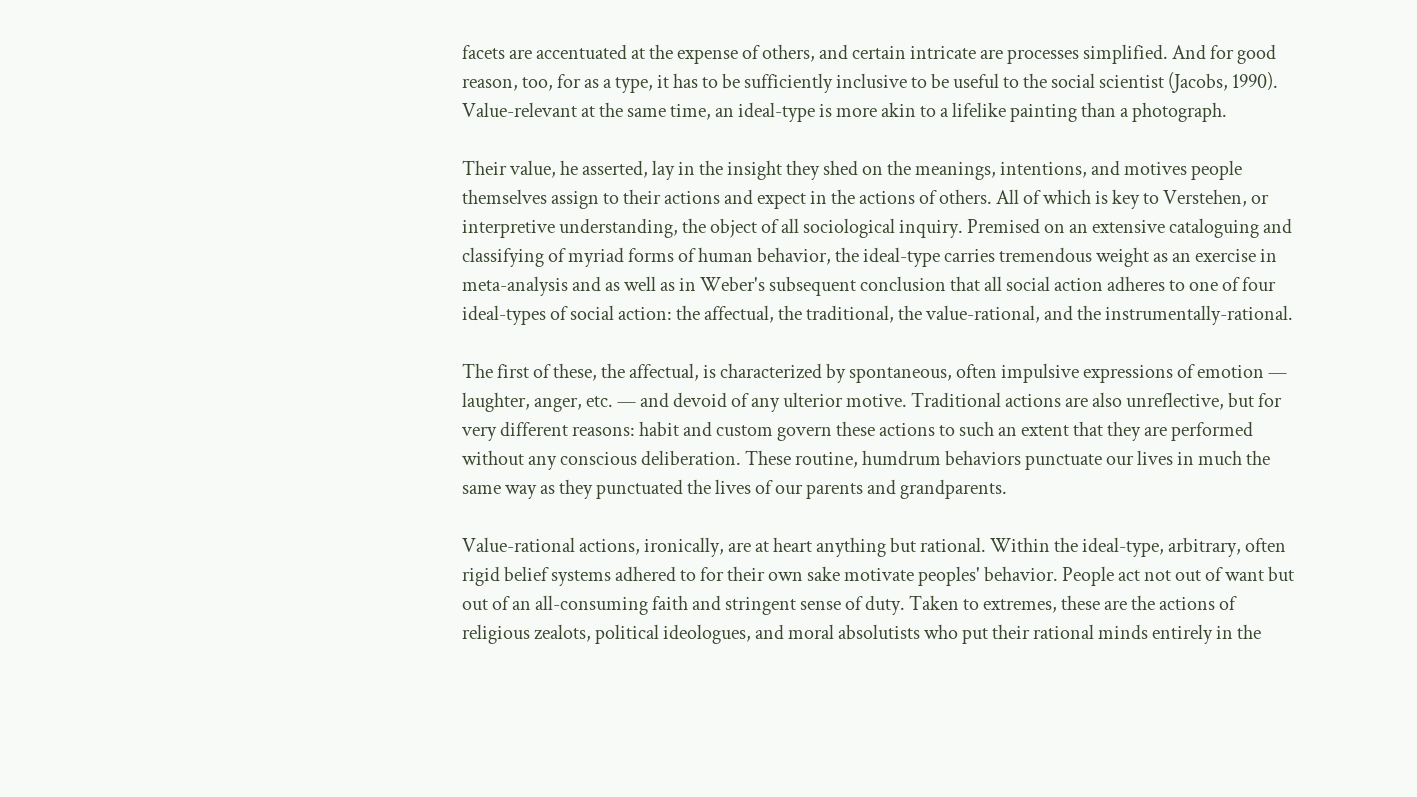facets are accentuated at the expense of others, and certain intricate are processes simplified. And for good reason, too, for as a type, it has to be sufficiently inclusive to be useful to the social scientist (Jacobs, 1990). Value-relevant at the same time, an ideal-type is more akin to a lifelike painting than a photograph.

Their value, he asserted, lay in the insight they shed on the meanings, intentions, and motives people themselves assign to their actions and expect in the actions of others. All of which is key to Verstehen, or interpretive understanding, the object of all sociological inquiry. Premised on an extensive cataloguing and classifying of myriad forms of human behavior, the ideal-type carries tremendous weight as an exercise in meta-analysis and as well as in Weber's subsequent conclusion that all social action adheres to one of four ideal-types of social action: the affectual, the traditional, the value-rational, and the instrumentally-rational.

The first of these, the affectual, is characterized by spontaneous, often impulsive expressions of emotion — laughter, anger, etc. — and devoid of any ulterior motive. Traditional actions are also unreflective, but for very different reasons: habit and custom govern these actions to such an extent that they are performed without any conscious deliberation. These routine, humdrum behaviors punctuate our lives in much the same way as they punctuated the lives of our parents and grandparents.

Value-rational actions, ironically, are at heart anything but rational. Within the ideal-type, arbitrary, often rigid belief systems adhered to for their own sake motivate peoples' behavior. People act not out of want but out of an all-consuming faith and stringent sense of duty. Taken to extremes, these are the actions of religious zealots, political ideologues, and moral absolutists who put their rational minds entirely in the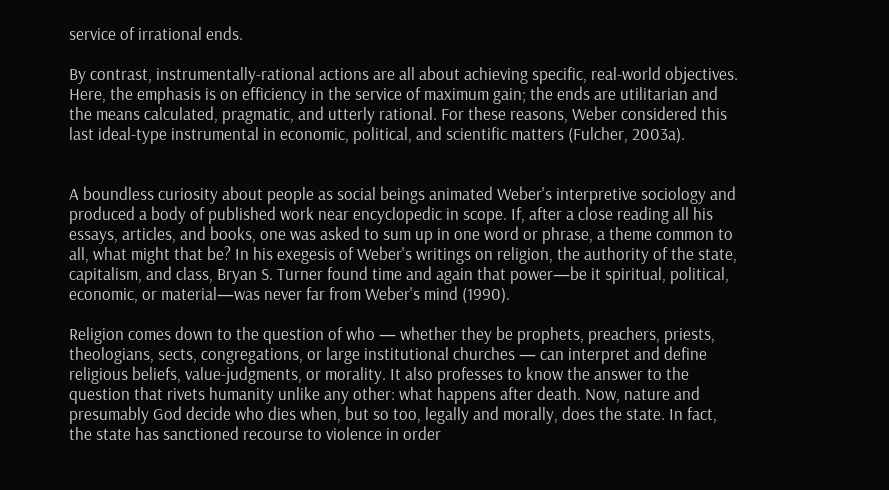service of irrational ends.

By contrast, instrumentally-rational actions are all about achieving specific, real-world objectives. Here, the emphasis is on efficiency in the service of maximum gain; the ends are utilitarian and the means calculated, pragmatic, and utterly rational. For these reasons, Weber considered this last ideal-type instrumental in economic, political, and scientific matters (Fulcher, 2003a).


A boundless curiosity about people as social beings animated Weber's interpretive sociology and produced a body of published work near encyclopedic in scope. If, after a close reading all his essays, articles, and books, one was asked to sum up in one word or phrase, a theme common to all, what might that be? In his exegesis of Weber's writings on religion, the authority of the state, capitalism, and class, Bryan S. Turner found time and again that power—be it spiritual, political, economic, or material—was never far from Weber's mind (1990).

Religion comes down to the question of who — whether they be prophets, preachers, priests, theologians, sects, congregations, or large institutional churches — can interpret and define religious beliefs, value-judgments, or morality. It also professes to know the answer to the question that rivets humanity unlike any other: what happens after death. Now, nature and presumably God decide who dies when, but so too, legally and morally, does the state. In fact, the state has sanctioned recourse to violence in order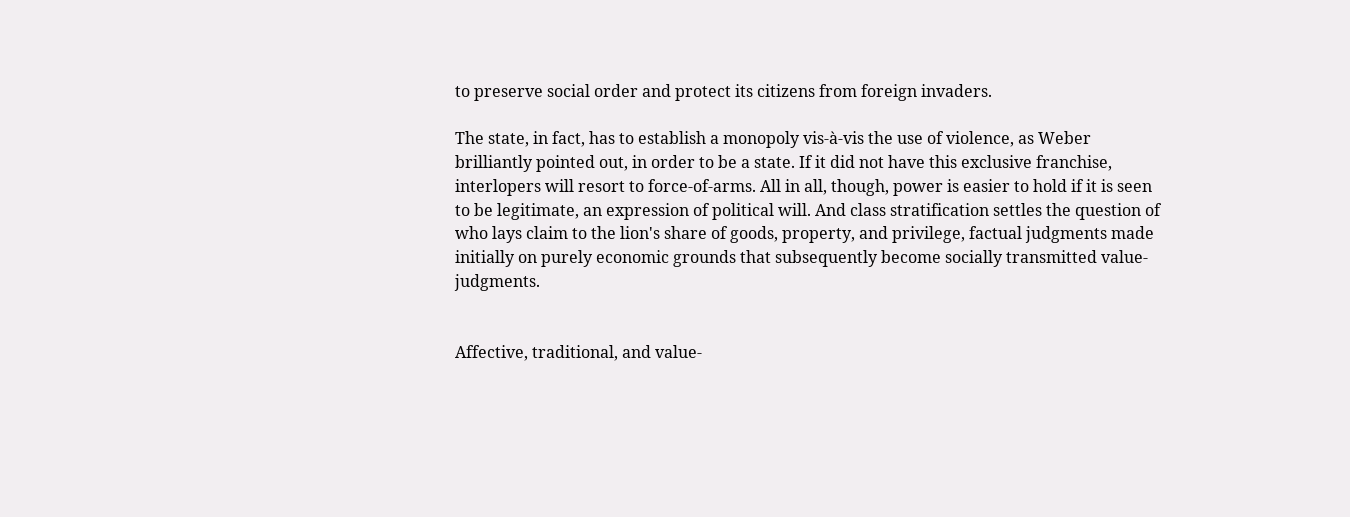to preserve social order and protect its citizens from foreign invaders.

The state, in fact, has to establish a monopoly vis-à-vis the use of violence, as Weber brilliantly pointed out, in order to be a state. If it did not have this exclusive franchise, interlopers will resort to force-of-arms. All in all, though, power is easier to hold if it is seen to be legitimate, an expression of political will. And class stratification settles the question of who lays claim to the lion's share of goods, property, and privilege, factual judgments made initially on purely economic grounds that subsequently become socially transmitted value-judgments.


Affective, traditional, and value-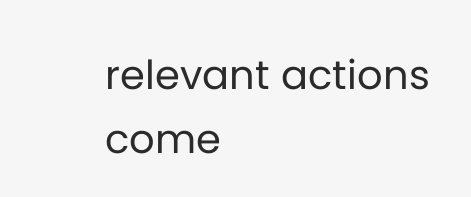relevant actions come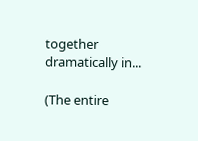together dramatically in...

(The entire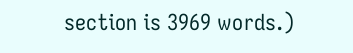section is 3969 words.)